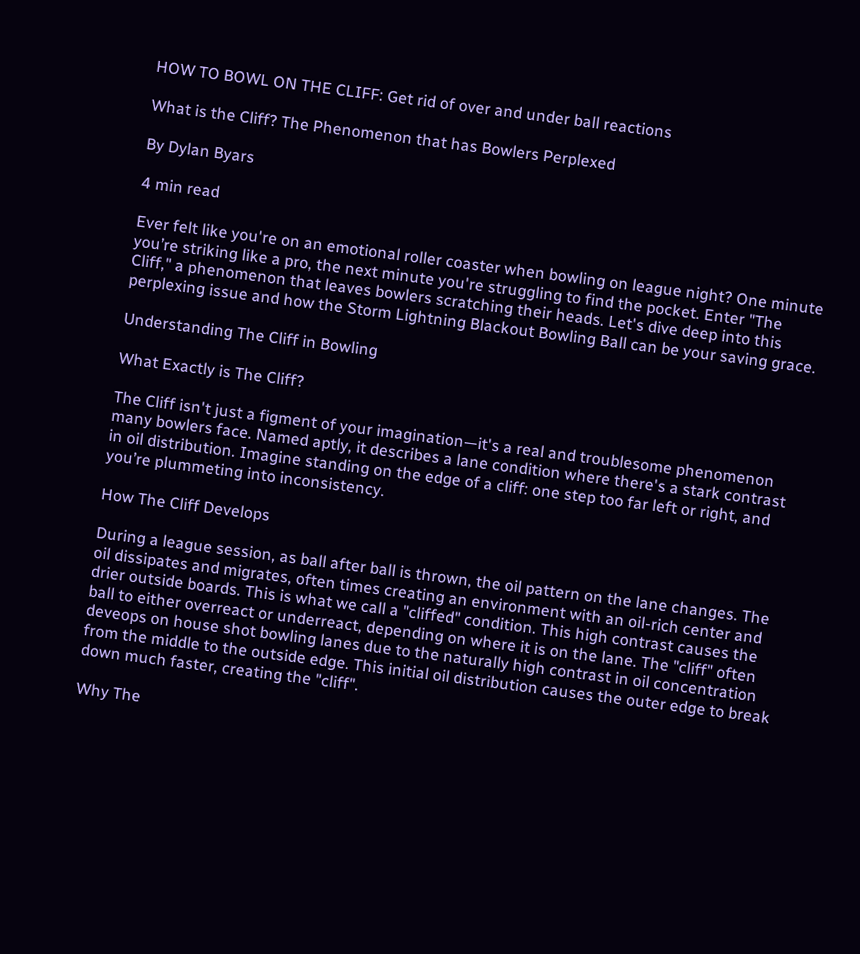HOW TO BOWL ON THE CLIFF: Get rid of over and under ball reactions

What is the Cliff? The Phenomenon that has Bowlers Perplexed

By Dylan Byars

4 min read

Ever felt like you're on an emotional roller coaster when bowling on league night? One minute you’re striking like a pro, the next minute you're struggling to find the pocket. Enter "The Cliff," a phenomenon that leaves bowlers scratching their heads. Let's dive deep into this perplexing issue and how the Storm Lightning Blackout Bowling Ball can be your saving grace.

Understanding The Cliff in Bowling

What Exactly is The Cliff?

The Cliff isn't just a figment of your imagination—it's a real and troublesome phenomenon many bowlers face. Named aptly, it describes a lane condition where there's a stark contrast in oil distribution. Imagine standing on the edge of a cliff: one step too far left or right, and you’re plummeting into inconsistency.

How The Cliff Develops

During a league session, as ball after ball is thrown, the oil pattern on the lane changes. The oil dissipates and migrates, often times creating an environment with an oil-rich center and drier outside boards. This is what we call a "cliffed" condition. This high contrast causes the ball to either overreact or underreact, depending on where it is on the lane. The "cliff" often deveops on house shot bowling lanes due to the naturally high contrast in oil concentration from the middle to the outside edge. This initial oil distribution causes the outer edge to break down much faster, creating the "cliff".

Why The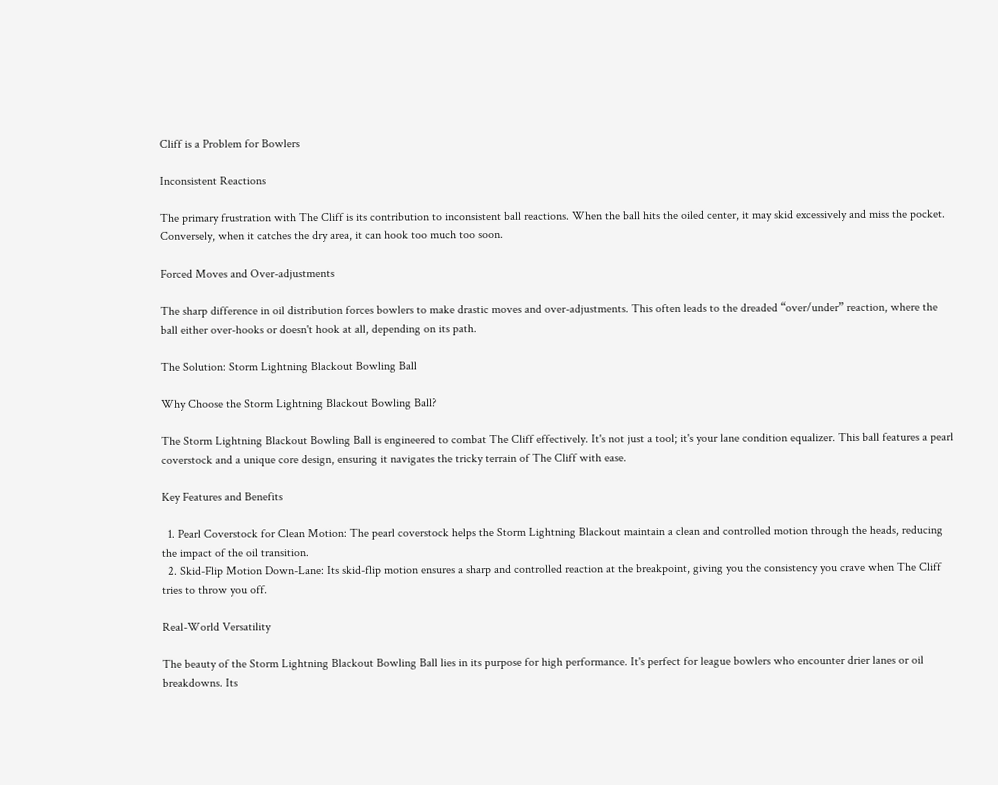Cliff is a Problem for Bowlers

Inconsistent Reactions

The primary frustration with The Cliff is its contribution to inconsistent ball reactions. When the ball hits the oiled center, it may skid excessively and miss the pocket. Conversely, when it catches the dry area, it can hook too much too soon.

Forced Moves and Over-adjustments

The sharp difference in oil distribution forces bowlers to make drastic moves and over-adjustments. This often leads to the dreaded “over/under” reaction, where the ball either over-hooks or doesn't hook at all, depending on its path.

The Solution: Storm Lightning Blackout Bowling Ball

Why Choose the Storm Lightning Blackout Bowling Ball?

The Storm Lightning Blackout Bowling Ball is engineered to combat The Cliff effectively. It's not just a tool; it's your lane condition equalizer. This ball features a pearl coverstock and a unique core design, ensuring it navigates the tricky terrain of The Cliff with ease.

Key Features and Benefits

  1. Pearl Coverstock for Clean Motion: The pearl coverstock helps the Storm Lightning Blackout maintain a clean and controlled motion through the heads, reducing the impact of the oil transition.
  2. Skid-Flip Motion Down-Lane: Its skid-flip motion ensures a sharp and controlled reaction at the breakpoint, giving you the consistency you crave when The Cliff tries to throw you off.

Real-World Versatility

The beauty of the Storm Lightning Blackout Bowling Ball lies in its purpose for high performance. It's perfect for league bowlers who encounter drier lanes or oil breakdowns. Its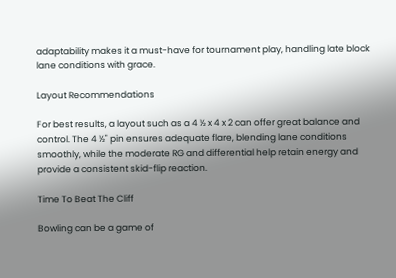adaptability makes it a must-have for tournament play, handling late block lane conditions with grace.

Layout Recommendations

For best results, a layout such as a 4 ½ x 4 x 2 can offer great balance and control. The 4 ½" pin ensures adequate flare, blending lane conditions smoothly, while the moderate RG and differential help retain energy and provide a consistent skid-flip reaction.

Time To Beat The Cliff

Bowling can be a game of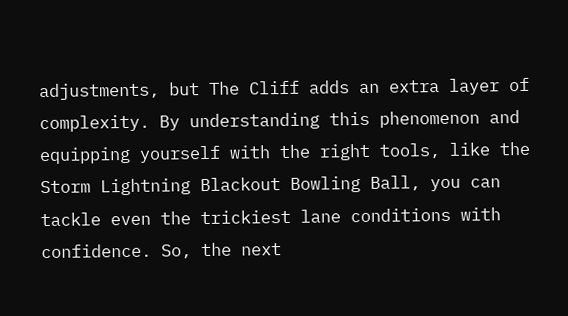adjustments, but The Cliff adds an extra layer of complexity. By understanding this phenomenon and equipping yourself with the right tools, like the Storm Lightning Blackout Bowling Ball, you can tackle even the trickiest lane conditions with confidence. So, the next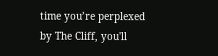time you’re perplexed by The Cliff, you'll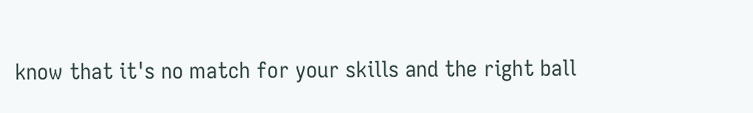know that it's no match for your skills and the right ball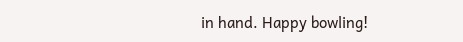in hand. Happy bowling!